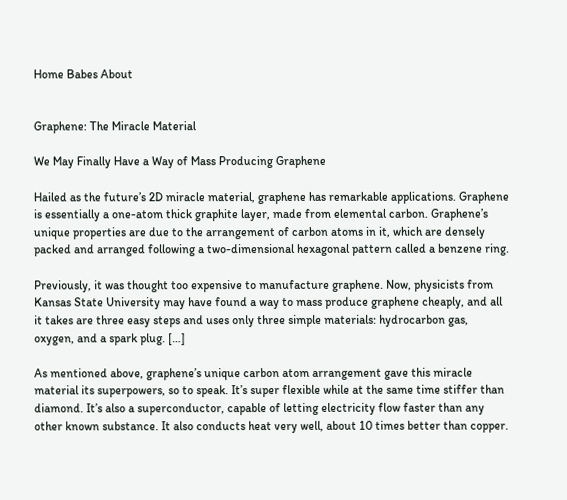Home Babes About


Graphene: The Miracle Material

We May Finally Have a Way of Mass Producing Graphene

Hailed as the future’s 2D miracle material, graphene has remarkable applications. Graphene is essentially a one-atom thick graphite layer, made from elemental carbon. Graphene’s unique properties are due to the arrangement of carbon atoms in it, which are densely packed and arranged following a two-dimensional hexagonal pattern called a benzene ring.

Previously, it was thought too expensive to manufacture graphene. Now, physicists from Kansas State University may have found a way to mass produce graphene cheaply, and all it takes are three easy steps and uses only three simple materials: hydrocarbon gas, oxygen, and a spark plug. […]

As mentioned above, graphene’s unique carbon atom arrangement gave this miracle material its superpowers, so to speak. It’s super flexible while at the same time stiffer than diamond. It’s also a superconductor, capable of letting electricity flow faster than any other known substance. It also conducts heat very well, about 10 times better than copper.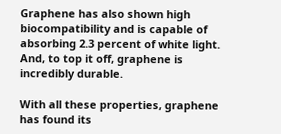Graphene has also shown high biocompatibility and is capable of absorbing 2.3 percent of white light. And, to top it off, graphene is incredibly durable.

With all these properties, graphene has found its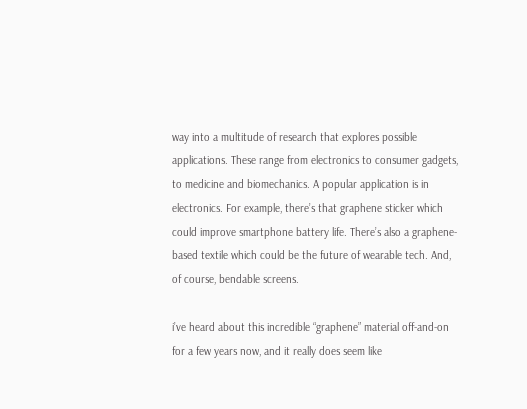way into a multitude of research that explores possible applications. These range from electronics to consumer gadgets, to medicine and biomechanics. A popular application is in electronics. For example, there’s that graphene sticker which could improve smartphone battery life. There’s also a graphene-based textile which could be the future of wearable tech. And, of course, bendable screens.

i’ve heard about this incredible “graphene” material off-and-on for a few years now, and it really does seem like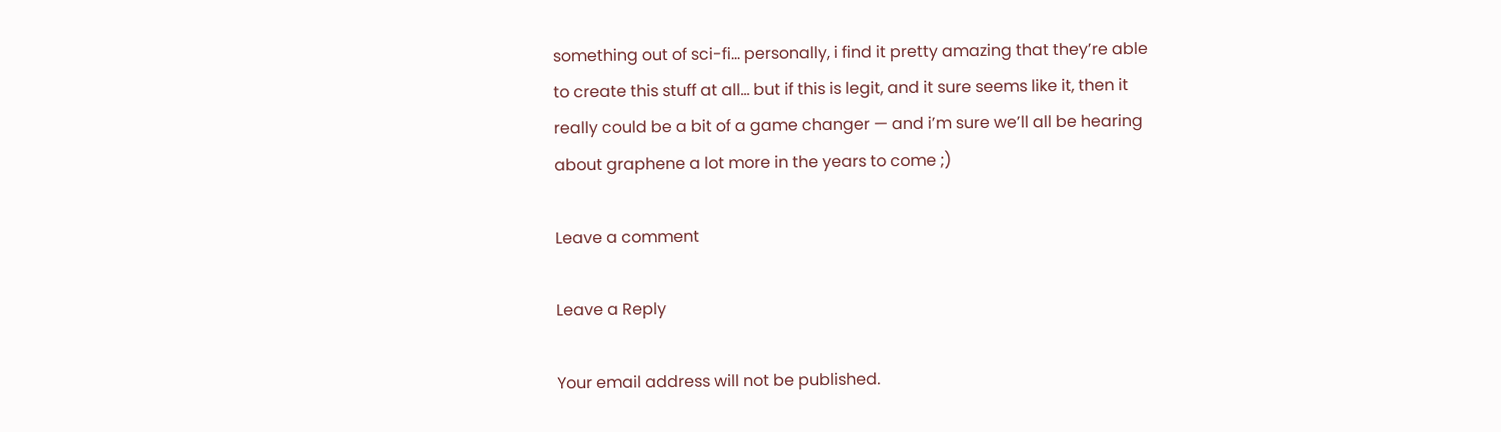something out of sci-fi… personally, i find it pretty amazing that they’re able to create this stuff at all… but if this is legit, and it sure seems like it, then it really could be a bit of a game changer — and i’m sure we’ll all be hearing about graphene a lot more in the years to come ;)

Leave a comment

Leave a Reply

Your email address will not be published.